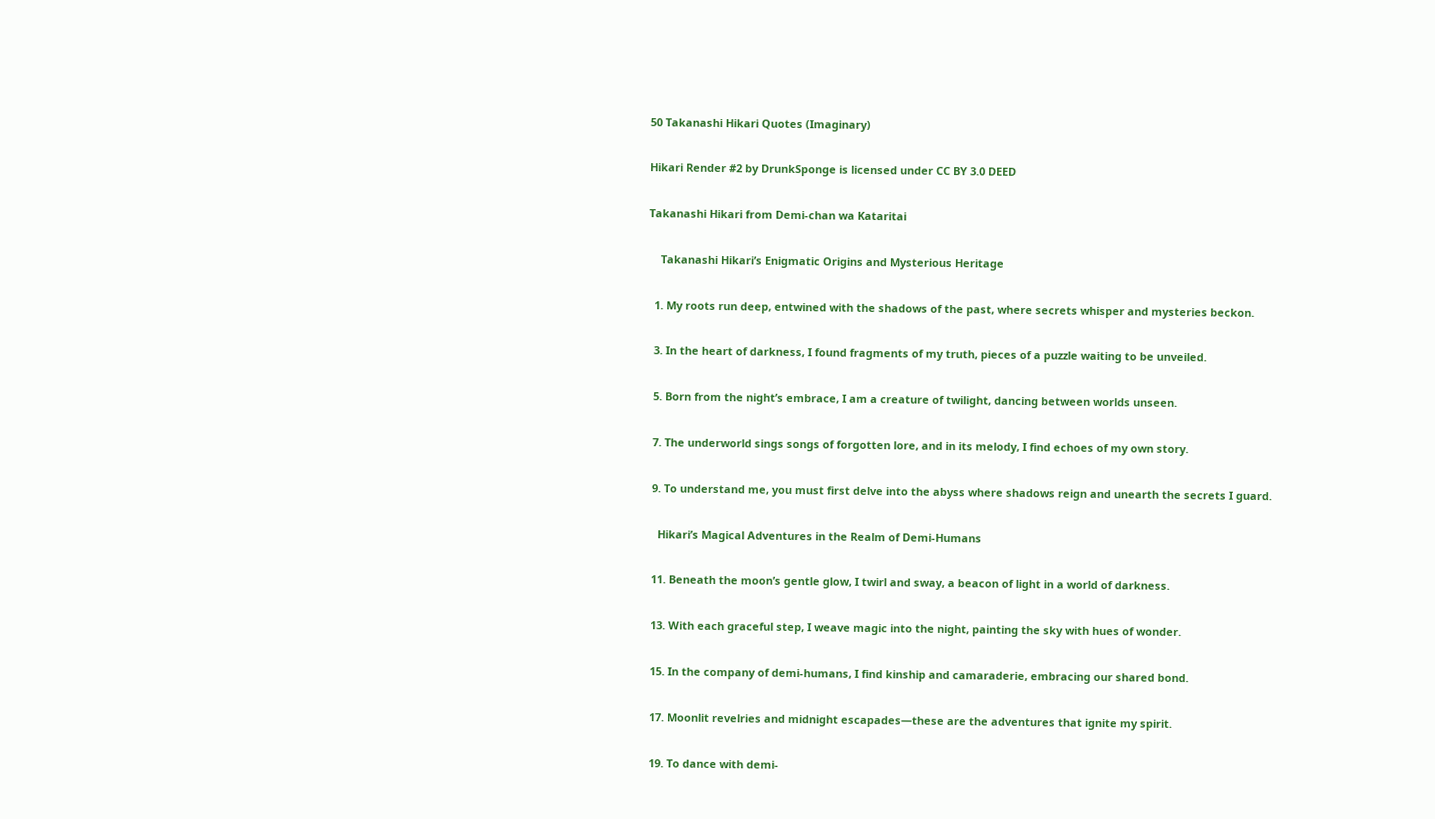50 Takanashi Hikari Quotes (Imaginary)

Hikari Render #2 by DrunkSponge is licensed under CC BY 3.0 DEED

Takanashi Hikari from Demi-chan wa Kataritai

    Takanashi Hikari’s Enigmatic Origins and Mysterious Heritage

  1. My roots run deep, entwined with the shadows of the past, where secrets whisper and mysteries beckon.

  3. In the heart of darkness, I found fragments of my truth, pieces of a puzzle waiting to be unveiled.

  5. Born from the night’s embrace, I am a creature of twilight, dancing between worlds unseen.

  7. The underworld sings songs of forgotten lore, and in its melody, I find echoes of my own story.

  9. To understand me, you must first delve into the abyss where shadows reign and unearth the secrets I guard.

    Hikari’s Magical Adventures in the Realm of Demi-Humans

  11. Beneath the moon’s gentle glow, I twirl and sway, a beacon of light in a world of darkness.

  13. With each graceful step, I weave magic into the night, painting the sky with hues of wonder.

  15. In the company of demi-humans, I find kinship and camaraderie, embracing our shared bond.

  17. Moonlit revelries and midnight escapades—these are the adventures that ignite my spirit.

  19. To dance with demi-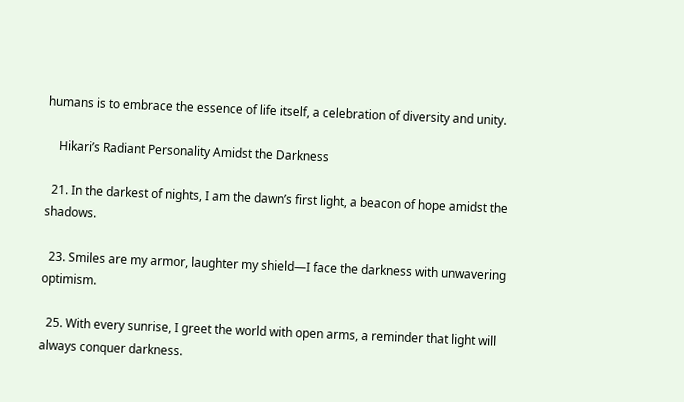humans is to embrace the essence of life itself, a celebration of diversity and unity.

    Hikari’s Radiant Personality Amidst the Darkness

  21. In the darkest of nights, I am the dawn’s first light, a beacon of hope amidst the shadows.

  23. Smiles are my armor, laughter my shield—I face the darkness with unwavering optimism.

  25. With every sunrise, I greet the world with open arms, a reminder that light will always conquer darkness.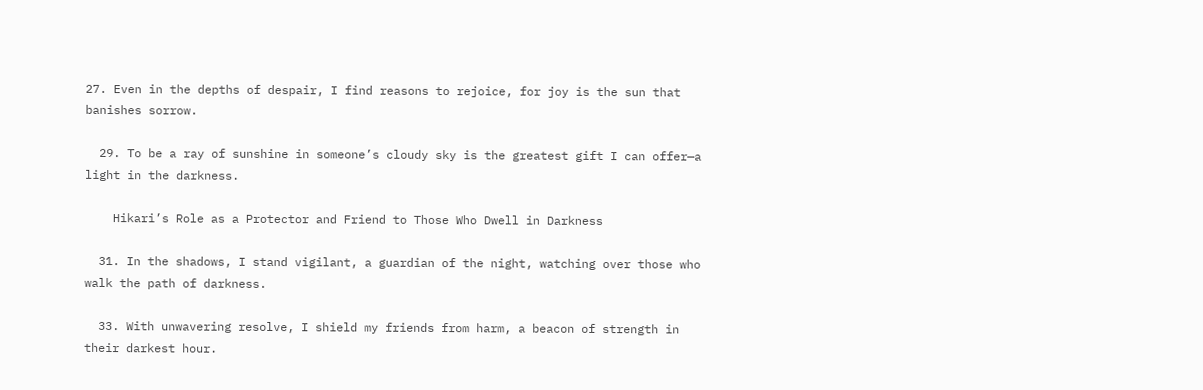27. Even in the depths of despair, I find reasons to rejoice, for joy is the sun that banishes sorrow.

  29. To be a ray of sunshine in someone’s cloudy sky is the greatest gift I can offer—a light in the darkness.

    Hikari’s Role as a Protector and Friend to Those Who Dwell in Darkness

  31. In the shadows, I stand vigilant, a guardian of the night, watching over those who walk the path of darkness.

  33. With unwavering resolve, I shield my friends from harm, a beacon of strength in their darkest hour.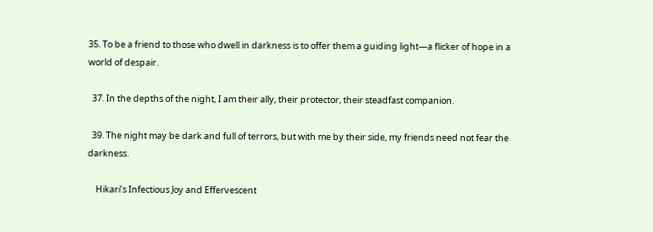35. To be a friend to those who dwell in darkness is to offer them a guiding light—a flicker of hope in a world of despair.

  37. In the depths of the night, I am their ally, their protector, their steadfast companion.

  39. The night may be dark and full of terrors, but with me by their side, my friends need not fear the darkness.

    Hikari’s Infectious Joy and Effervescent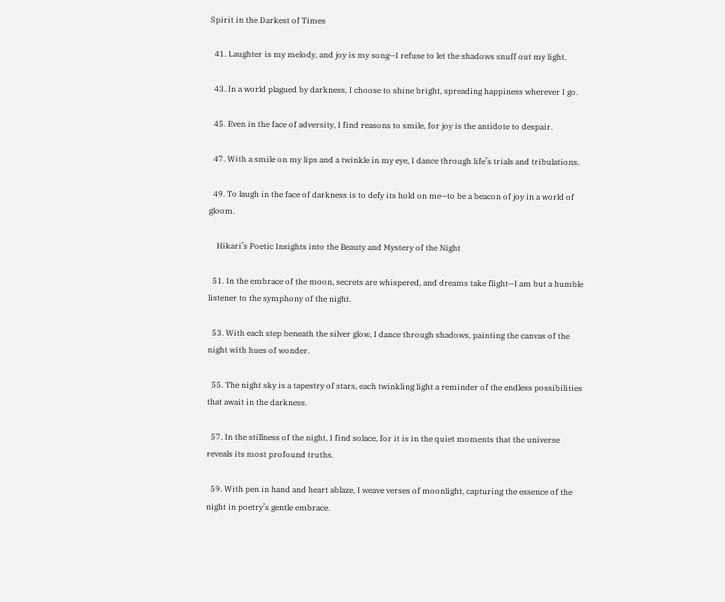Spirit in the Darkest of Times

  41. Laughter is my melody, and joy is my song—I refuse to let the shadows snuff out my light.

  43. In a world plagued by darkness, I choose to shine bright, spreading happiness wherever I go.

  45. Even in the face of adversity, I find reasons to smile, for joy is the antidote to despair.

  47. With a smile on my lips and a twinkle in my eye, I dance through life’s trials and tribulations.

  49. To laugh in the face of darkness is to defy its hold on me—to be a beacon of joy in a world of gloom.

    Hikari’s Poetic Insights into the Beauty and Mystery of the Night

  51. In the embrace of the moon, secrets are whispered, and dreams take flight—I am but a humble listener to the symphony of the night.

  53. With each step beneath the silver glow, I dance through shadows, painting the canvas of the night with hues of wonder.

  55. The night sky is a tapestry of stars, each twinkling light a reminder of the endless possibilities that await in the darkness.

  57. In the stillness of the night, I find solace, for it is in the quiet moments that the universe reveals its most profound truths.

  59. With pen in hand and heart ablaze, I weave verses of moonlight, capturing the essence of the night in poetry’s gentle embrace.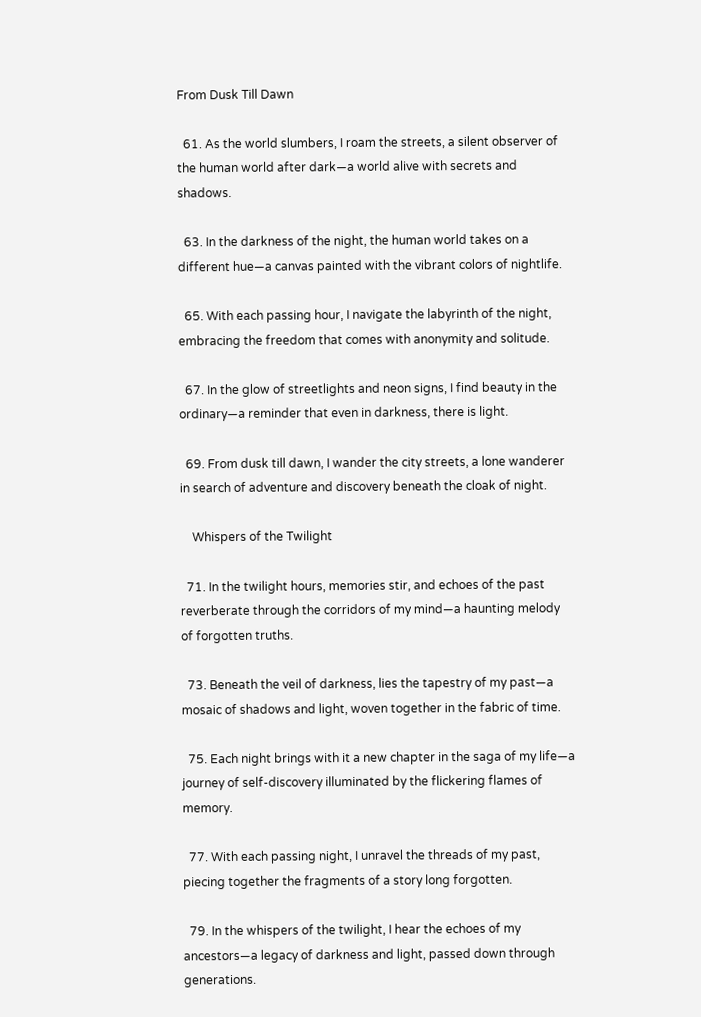From Dusk Till Dawn

  61. As the world slumbers, I roam the streets, a silent observer of the human world after dark—a world alive with secrets and shadows.

  63. In the darkness of the night, the human world takes on a different hue—a canvas painted with the vibrant colors of nightlife.

  65. With each passing hour, I navigate the labyrinth of the night, embracing the freedom that comes with anonymity and solitude.

  67. In the glow of streetlights and neon signs, I find beauty in the ordinary—a reminder that even in darkness, there is light.

  69. From dusk till dawn, I wander the city streets, a lone wanderer in search of adventure and discovery beneath the cloak of night.

    Whispers of the Twilight

  71. In the twilight hours, memories stir, and echoes of the past reverberate through the corridors of my mind—a haunting melody of forgotten truths.

  73. Beneath the veil of darkness, lies the tapestry of my past—a mosaic of shadows and light, woven together in the fabric of time.

  75. Each night brings with it a new chapter in the saga of my life—a journey of self-discovery illuminated by the flickering flames of memory.

  77. With each passing night, I unravel the threads of my past, piecing together the fragments of a story long forgotten.

  79. In the whispers of the twilight, I hear the echoes of my ancestors—a legacy of darkness and light, passed down through generations.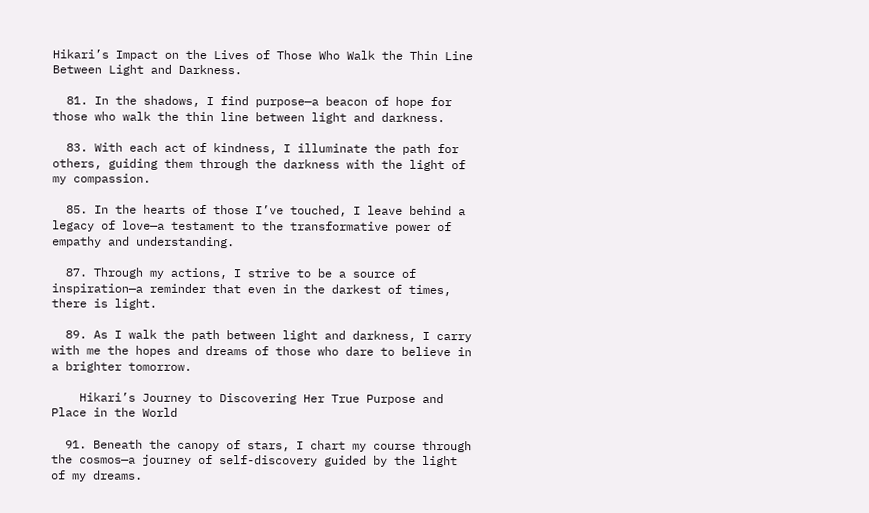Hikari’s Impact on the Lives of Those Who Walk the Thin Line Between Light and Darkness.

  81. In the shadows, I find purpose—a beacon of hope for those who walk the thin line between light and darkness.

  83. With each act of kindness, I illuminate the path for others, guiding them through the darkness with the light of my compassion.

  85. In the hearts of those I’ve touched, I leave behind a legacy of love—a testament to the transformative power of empathy and understanding.

  87. Through my actions, I strive to be a source of inspiration—a reminder that even in the darkest of times, there is light.

  89. As I walk the path between light and darkness, I carry with me the hopes and dreams of those who dare to believe in a brighter tomorrow.

    Hikari’s Journey to Discovering Her True Purpose and Place in the World

  91. Beneath the canopy of stars, I chart my course through the cosmos—a journey of self-discovery guided by the light of my dreams.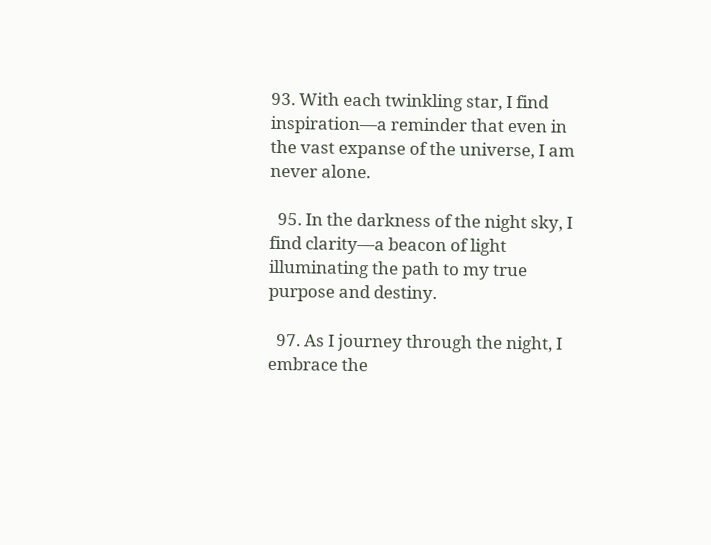93. With each twinkling star, I find inspiration—a reminder that even in the vast expanse of the universe, I am never alone.

  95. In the darkness of the night sky, I find clarity—a beacon of light illuminating the path to my true purpose and destiny.

  97. As I journey through the night, I embrace the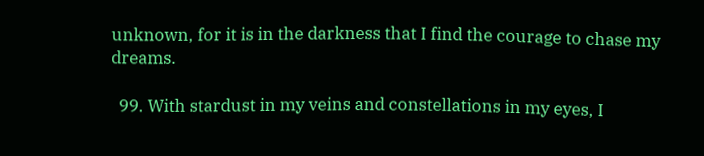unknown, for it is in the darkness that I find the courage to chase my dreams.

  99. With stardust in my veins and constellations in my eyes, I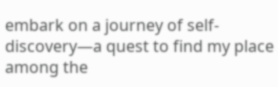embark on a journey of self-discovery—a quest to find my place among the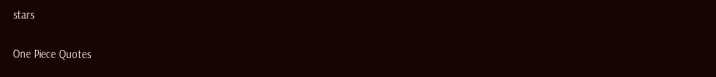stars

One Piece Quotes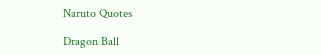Naruto Quotes

Dragon Ball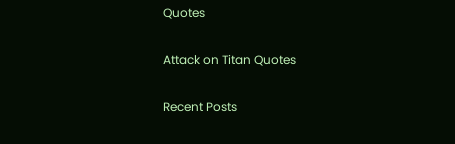Quotes

Attack on Titan Quotes

Recent Posts